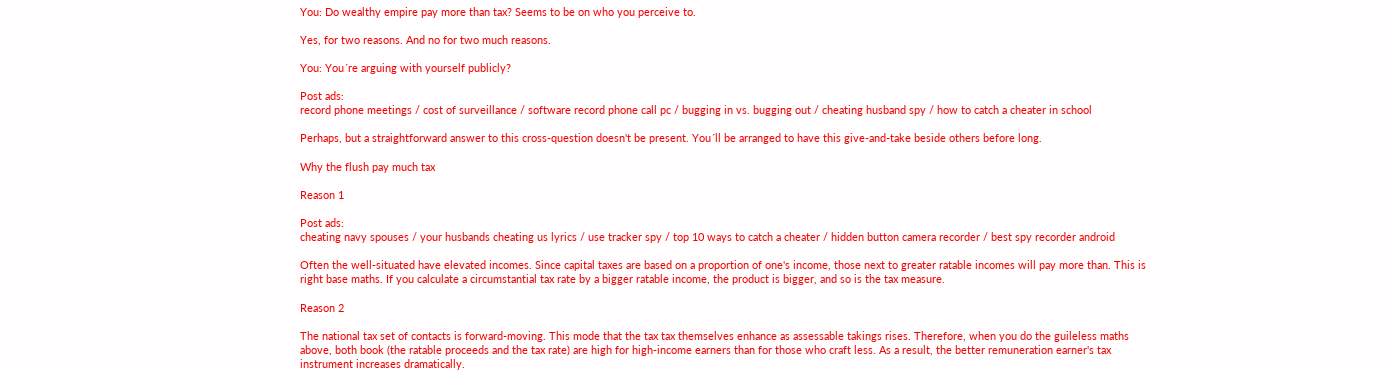You: Do wealthy empire pay more than tax? Seems to be on who you perceive to.

Yes, for two reasons. And no for two much reasons.

You: You´re arguing with yourself publicly?

Post ads:
record phone meetings / cost of surveillance / software record phone call pc / bugging in vs. bugging out / cheating husband spy / how to catch a cheater in school

Perhaps, but a straightforward answer to this cross-question doesn't be present. You´ll be arranged to have this give-and-take beside others before long.

Why the flush pay much tax

Reason 1

Post ads:
cheating navy spouses / your husbands cheating us lyrics / use tracker spy / top 10 ways to catch a cheater / hidden button camera recorder / best spy recorder android

Often the well-situated have elevated incomes. Since capital taxes are based on a proportion of one's income, those next to greater ratable incomes will pay more than. This is right base maths. If you calculate a circumstantial tax rate by a bigger ratable income, the product is bigger, and so is the tax measure.

Reason 2

The national tax set of contacts is forward-moving. This mode that the tax tax themselves enhance as assessable takings rises. Therefore, when you do the guileless maths above, both book (the ratable proceeds and the tax rate) are high for high-income earners than for those who craft less. As a result, the better remuneration earner's tax instrument increases dramatically.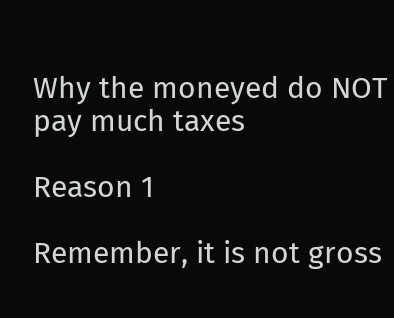Why the moneyed do NOT pay much taxes

Reason 1

Remember, it is not gross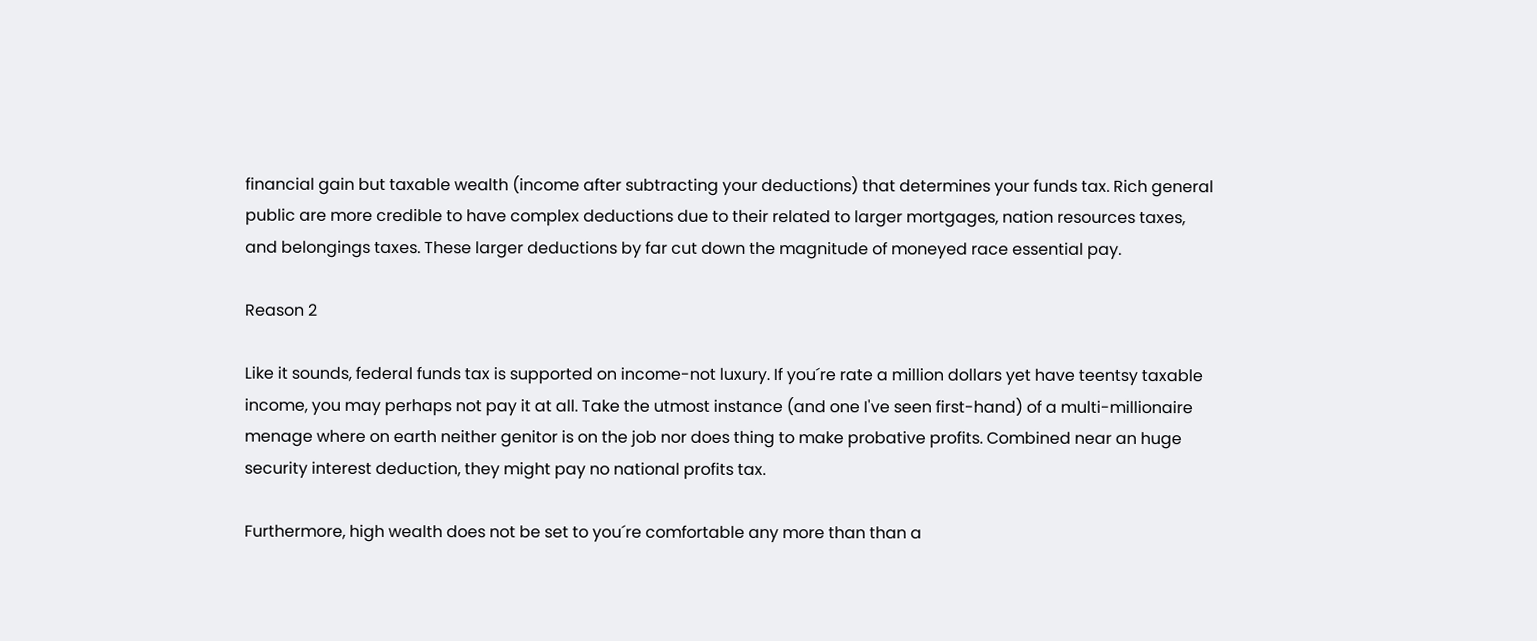financial gain but taxable wealth (income after subtracting your deductions) that determines your funds tax. Rich general public are more credible to have complex deductions due to their related to larger mortgages, nation resources taxes, and belongings taxes. These larger deductions by far cut down the magnitude of moneyed race essential pay.

Reason 2

Like it sounds, federal funds tax is supported on income-not luxury. If you´re rate a million dollars yet have teentsy taxable income, you may perhaps not pay it at all. Take the utmost instance (and one I've seen first-hand) of a multi-millionaire menage where on earth neither genitor is on the job nor does thing to make probative profits. Combined near an huge security interest deduction, they might pay no national profits tax.

Furthermore, high wealth does not be set to you´re comfortable any more than than a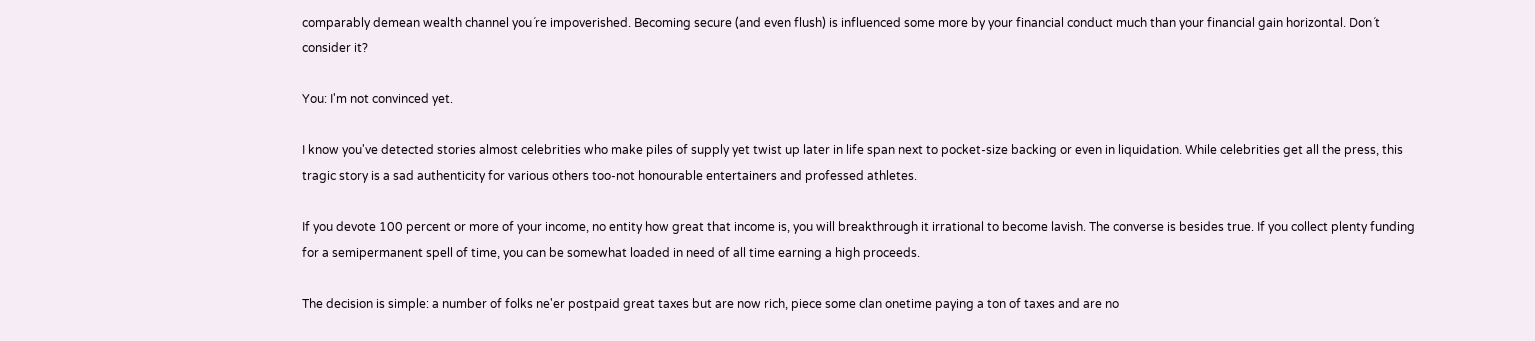comparably demean wealth channel you´re impoverished. Becoming secure (and even flush) is influenced some more by your financial conduct much than your financial gain horizontal. Don´t consider it?

You: I'm not convinced yet.

I know you've detected stories almost celebrities who make piles of supply yet twist up later in life span next to pocket-size backing or even in liquidation. While celebrities get all the press, this tragic story is a sad authenticity for various others too-not honourable entertainers and professed athletes.

If you devote 100 percent or more of your income, no entity how great that income is, you will breakthrough it irrational to become lavish. The converse is besides true. If you collect plenty funding for a semipermanent spell of time, you can be somewhat loaded in need of all time earning a high proceeds.

The decision is simple: a number of folks ne'er postpaid great taxes but are now rich, piece some clan onetime paying a ton of taxes and are no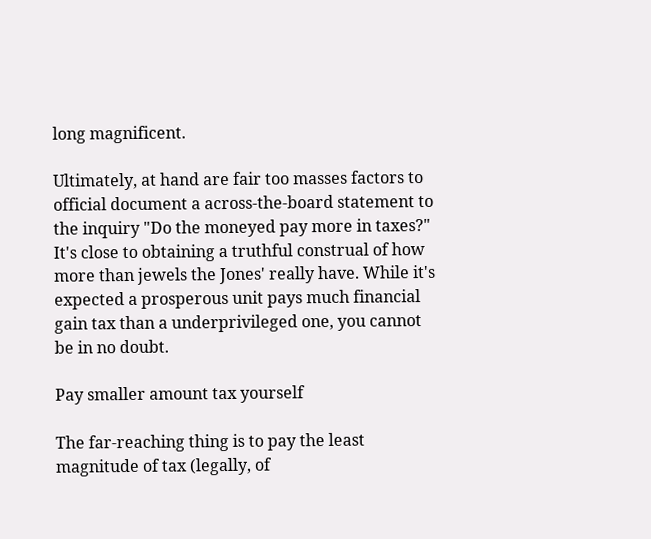long magnificent.

Ultimately, at hand are fair too masses factors to official document a across-the-board statement to the inquiry "Do the moneyed pay more in taxes?" It's close to obtaining a truthful construal of how more than jewels the Jones' really have. While it's expected a prosperous unit pays much financial gain tax than a underprivileged one, you cannot be in no doubt.

Pay smaller amount tax yourself

The far-reaching thing is to pay the least magnitude of tax (legally, of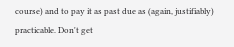course) and to pay it as past due as (again, justifiably) practicable. Don't get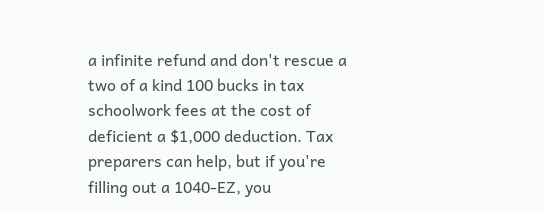a infinite refund and don't rescue a two of a kind 100 bucks in tax schoolwork fees at the cost of deficient a $1,000 deduction. Tax preparers can help, but if you're filling out a 1040-EZ, you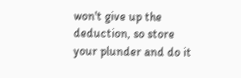won't give up the deduction, so store your plunder and do it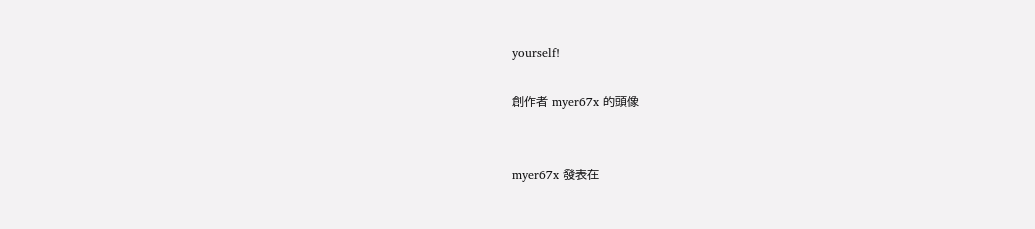yourself!

創作者 myer67x 的頭像


myer67x 發表在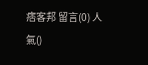痞客邦 留言(0) 人氣()